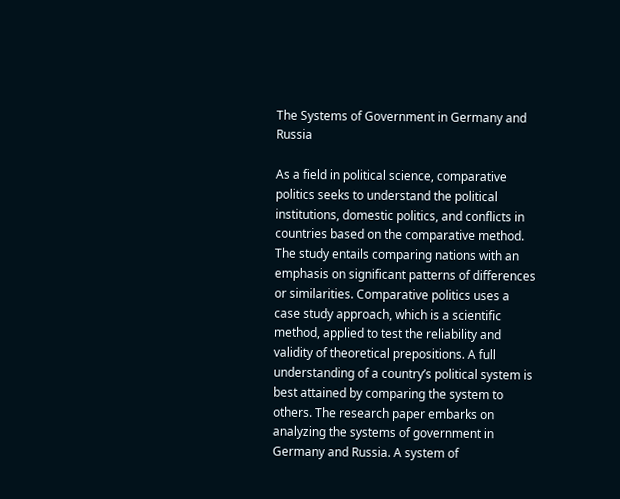The Systems of Government in Germany and Russia

As a field in political science, comparative politics seeks to understand the political institutions, domestic politics, and conflicts in countries based on the comparative method. The study entails comparing nations with an emphasis on significant patterns of differences or similarities. Comparative politics uses a case study approach, which is a scientific method, applied to test the reliability and validity of theoretical prepositions. A full understanding of a country’s political system is best attained by comparing the system to others. The research paper embarks on analyzing the systems of government in Germany and Russia. A system of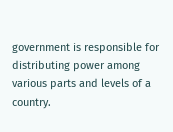government is responsible for distributing power among various parts and levels of a country.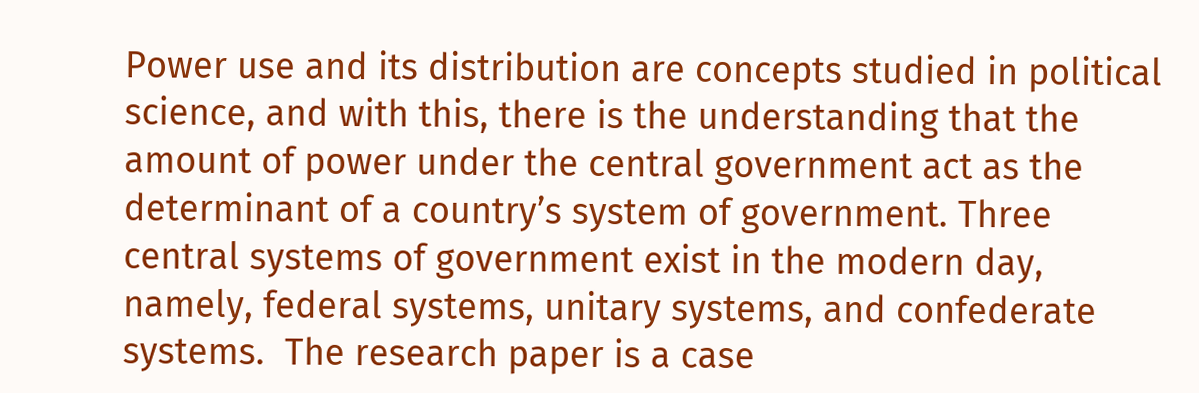Power use and its distribution are concepts studied in political science, and with this, there is the understanding that the amount of power under the central government act as the determinant of a country’s system of government. Three central systems of government exist in the modern day, namely, federal systems, unitary systems, and confederate systems.  The research paper is a case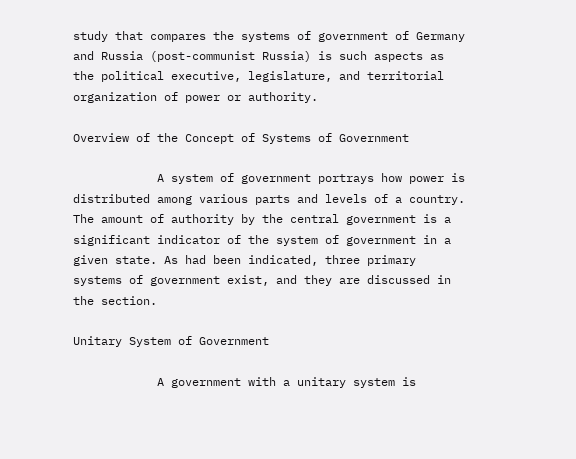study that compares the systems of government of Germany and Russia (post-communist Russia) is such aspects as the political executive, legislature, and territorial organization of power or authority.

Overview of the Concept of Systems of Government

            A system of government portrays how power is distributed among various parts and levels of a country. The amount of authority by the central government is a significant indicator of the system of government in a given state. As had been indicated, three primary systems of government exist, and they are discussed in the section.

Unitary System of Government

            A government with a unitary system is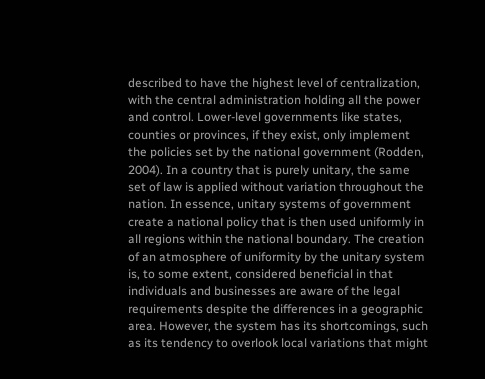described to have the highest level of centralization, with the central administration holding all the power and control. Lower-level governments like states, counties or provinces, if they exist, only implement the policies set by the national government (Rodden, 2004). In a country that is purely unitary, the same set of law is applied without variation throughout the nation. In essence, unitary systems of government create a national policy that is then used uniformly in all regions within the national boundary. The creation of an atmosphere of uniformity by the unitary system is, to some extent, considered beneficial in that individuals and businesses are aware of the legal requirements despite the differences in a geographic area. However, the system has its shortcomings, such as its tendency to overlook local variations that might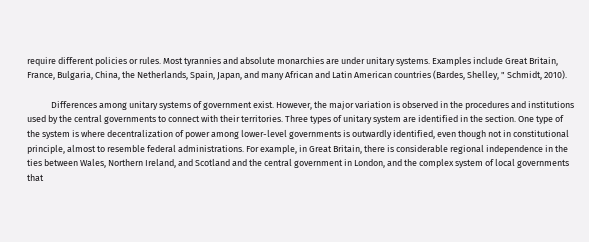require different policies or rules. Most tyrannies and absolute monarchies are under unitary systems. Examples include Great Britain, France, Bulgaria, China, the Netherlands, Spain, Japan, and many African and Latin American countries (Bardes, Shelley, " Schmidt, 2010).

            Differences among unitary systems of government exist. However, the major variation is observed in the procedures and institutions used by the central governments to connect with their territories. Three types of unitary system are identified in the section. One type of the system is where decentralization of power among lower-level governments is outwardly identified, even though not in constitutional principle, almost to resemble federal administrations. For example, in Great Britain, there is considerable regional independence in the ties between Wales, Northern Ireland, and Scotland and the central government in London, and the complex system of local governments that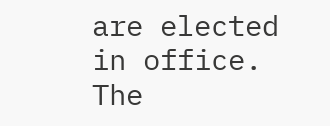are elected in office. The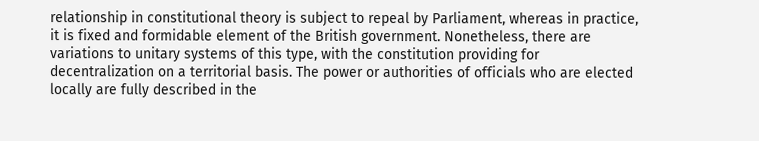relationship in constitutional theory is subject to repeal by Parliament, whereas in practice, it is fixed and formidable element of the British government. Nonetheless, there are variations to unitary systems of this type, with the constitution providing for decentralization on a territorial basis. The power or authorities of officials who are elected locally are fully described in the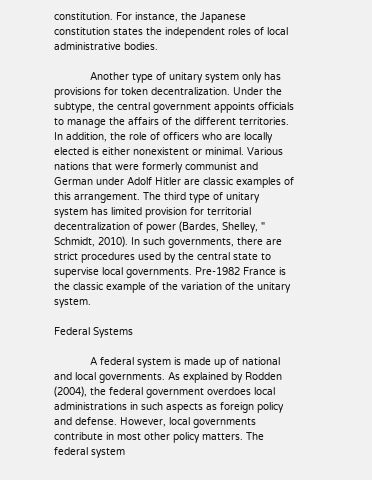constitution. For instance, the Japanese constitution states the independent roles of local administrative bodies.

            Another type of unitary system only has provisions for token decentralization. Under the subtype, the central government appoints officials to manage the affairs of the different territories. In addition, the role of officers who are locally elected is either nonexistent or minimal. Various nations that were formerly communist and German under Adolf Hitler are classic examples of this arrangement. The third type of unitary system has limited provision for territorial decentralization of power (Bardes, Shelley, " Schmidt, 2010). In such governments, there are strict procedures used by the central state to supervise local governments. Pre-1982 France is the classic example of the variation of the unitary system.

Federal Systems

            A federal system is made up of national and local governments. As explained by Rodden (2004), the federal government overdoes local administrations in such aspects as foreign policy and defense. However, local governments contribute in most other policy matters. The federal system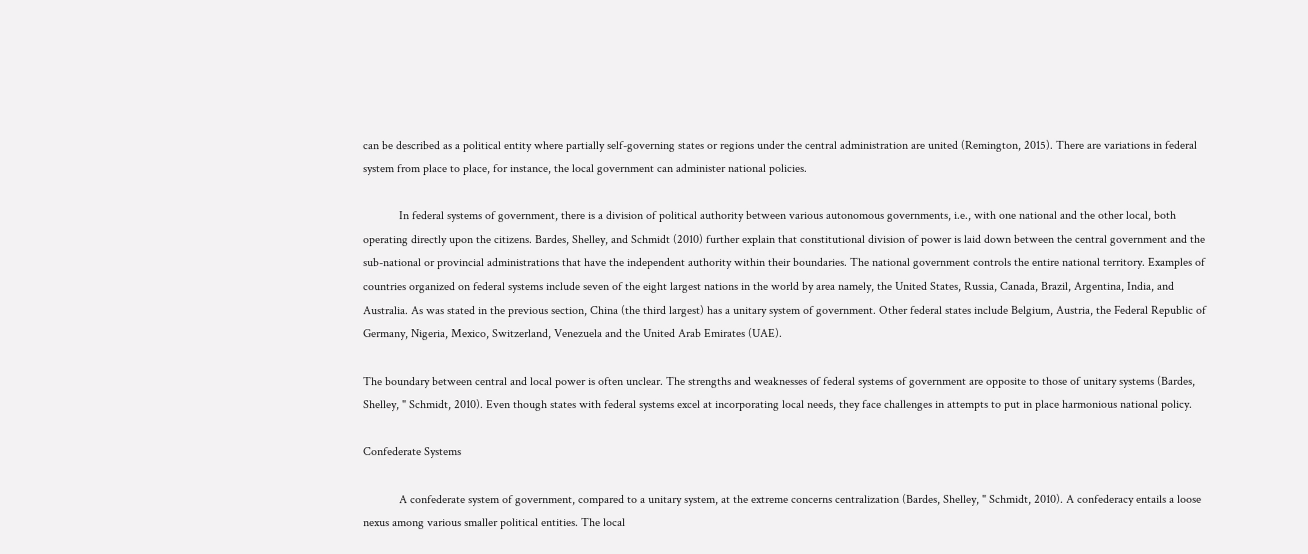can be described as a political entity where partially self-governing states or regions under the central administration are united (Remington, 2015). There are variations in federal system from place to place, for instance, the local government can administer national policies.

            In federal systems of government, there is a division of political authority between various autonomous governments, i.e., with one national and the other local, both operating directly upon the citizens. Bardes, Shelley, and Schmidt (2010) further explain that constitutional division of power is laid down between the central government and the sub-national or provincial administrations that have the independent authority within their boundaries. The national government controls the entire national territory. Examples of countries organized on federal systems include seven of the eight largest nations in the world by area namely, the United States, Russia, Canada, Brazil, Argentina, India, and Australia. As was stated in the previous section, China (the third largest) has a unitary system of government. Other federal states include Belgium, Austria, the Federal Republic of Germany, Nigeria, Mexico, Switzerland, Venezuela and the United Arab Emirates (UAE).

The boundary between central and local power is often unclear. The strengths and weaknesses of federal systems of government are opposite to those of unitary systems (Bardes, Shelley, " Schmidt, 2010). Even though states with federal systems excel at incorporating local needs, they face challenges in attempts to put in place harmonious national policy.

Confederate Systems

            A confederate system of government, compared to a unitary system, at the extreme concerns centralization (Bardes, Shelley, " Schmidt, 2010). A confederacy entails a loose nexus among various smaller political entities. The local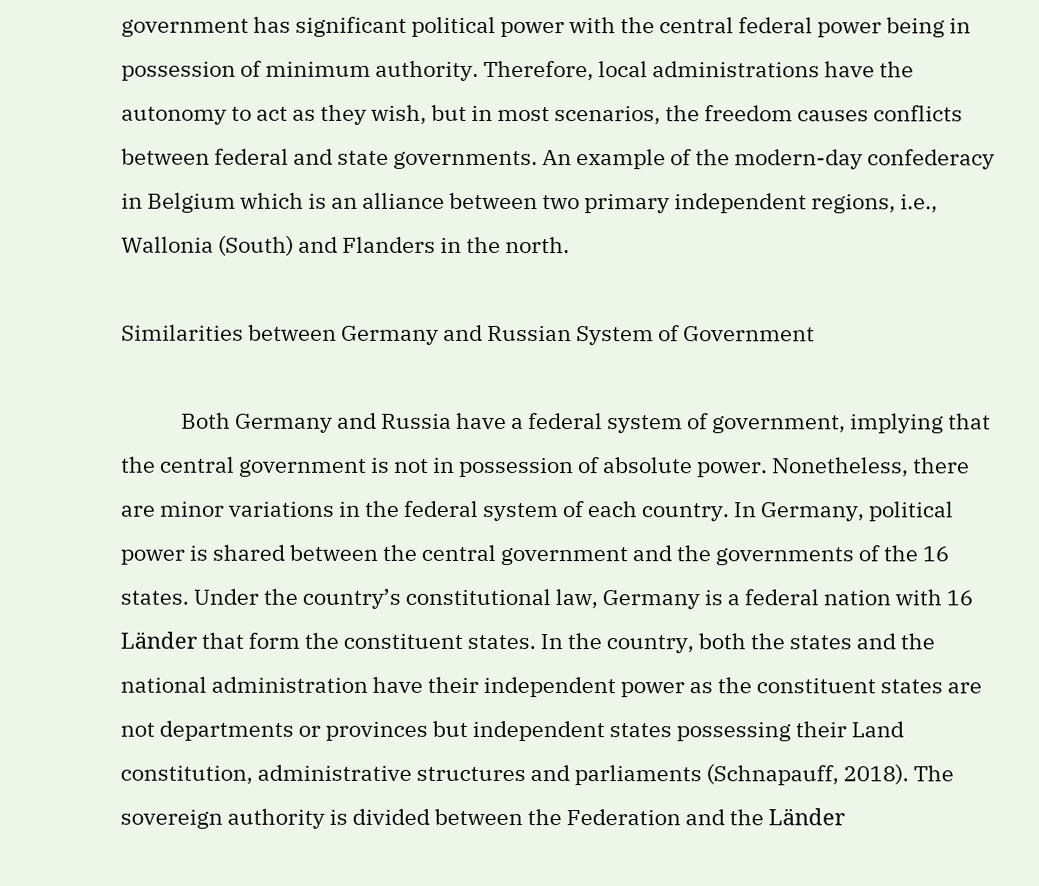government has significant political power with the central federal power being in possession of minimum authority. Therefore, local administrations have the autonomy to act as they wish, but in most scenarios, the freedom causes conflicts between federal and state governments. An example of the modern-day confederacy in Belgium which is an alliance between two primary independent regions, i.e., Wallonia (South) and Flanders in the north.

Similarities between Germany and Russian System of Government

            Both Germany and Russia have a federal system of government, implying that the central government is not in possession of absolute power. Nonetheless, there are minor variations in the federal system of each country. In Germany, political power is shared between the central government and the governments of the 16 states. Under the country’s constitutional law, Germany is a federal nation with 16 Länder that form the constituent states. In the country, both the states and the national administration have their independent power as the constituent states are not departments or provinces but independent states possessing their Land constitution, administrative structures and parliaments (Schnapauff, 2018). The sovereign authority is divided between the Federation and the Länder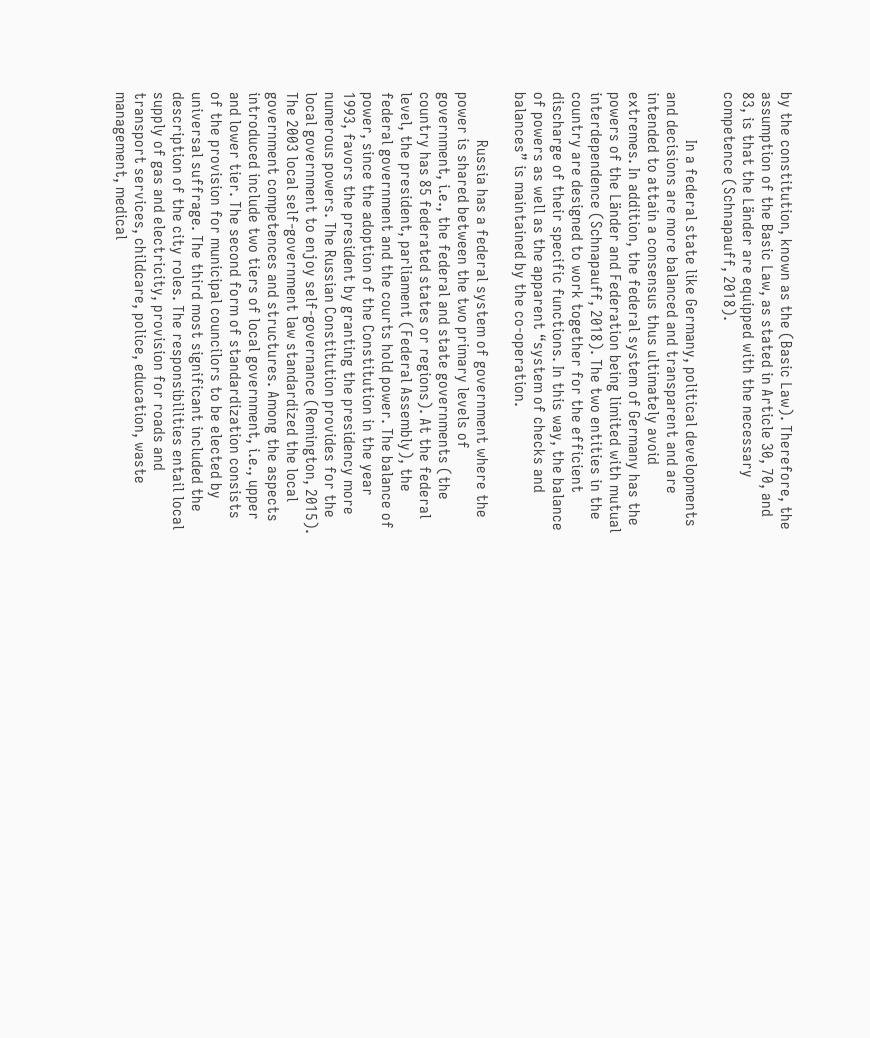by the constitution, known as the (Basic Law). Therefore, the assumption of the Basic Law, as stated in Article 30, 70, and 83, is that the Länder are equipped with the necessary competence (Schnapauff, 2018).

            In a federal state like Germany, political developments and decisions are more balanced and transparent and are intended to attain a consensus thus ultimately avoid extremes. In addition, the federal system of Germany has the powers of the Länder and Federation being limited with mutual interdependence (Schnapauff, 2018). The two entities in the country are designed to work together for the efficient discharge of their specific functions. In this way, the balance of powers as well as the apparent “system of checks and balances” is maintained by the co-operation.

            Russia has a federal system of government where the power is shared between the two primary levels of government, i.e., the federal and state governments (the country has 85 federated states or regions). At the federal level, the president, parliament (Federal Assembly), the federal government and the courts hold power. The balance of power, since the adoption of the Constitution in the year 1993, favors the president by granting the presidency more numerous powers. The Russian Constitution provides for the local government to enjoy self-governance (Remington, 2015). The 2003 local self-government law standardized the local government competences and structures. Among the aspects introduced include two tiers of local government, i.e., upper and lower tier. The second form of standardization consists of the provision for municipal councilors to be elected by universal suffrage. The third most significant included the description of the city roles. The responsibilities entail local supply of gas and electricity, provision for roads and transport services, childcare, police, education, waste management, medical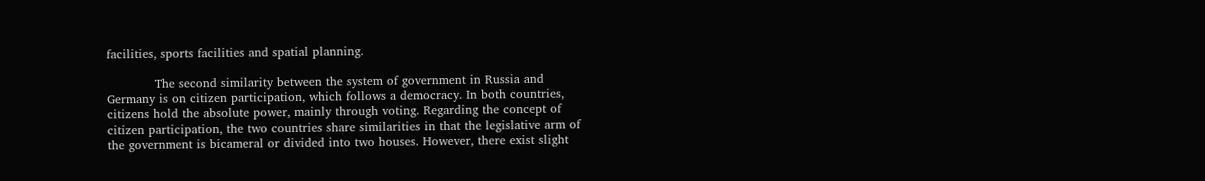facilities, sports facilities and spatial planning.

            The second similarity between the system of government in Russia and Germany is on citizen participation, which follows a democracy. In both countries, citizens hold the absolute power, mainly through voting. Regarding the concept of citizen participation, the two countries share similarities in that the legislative arm of the government is bicameral or divided into two houses. However, there exist slight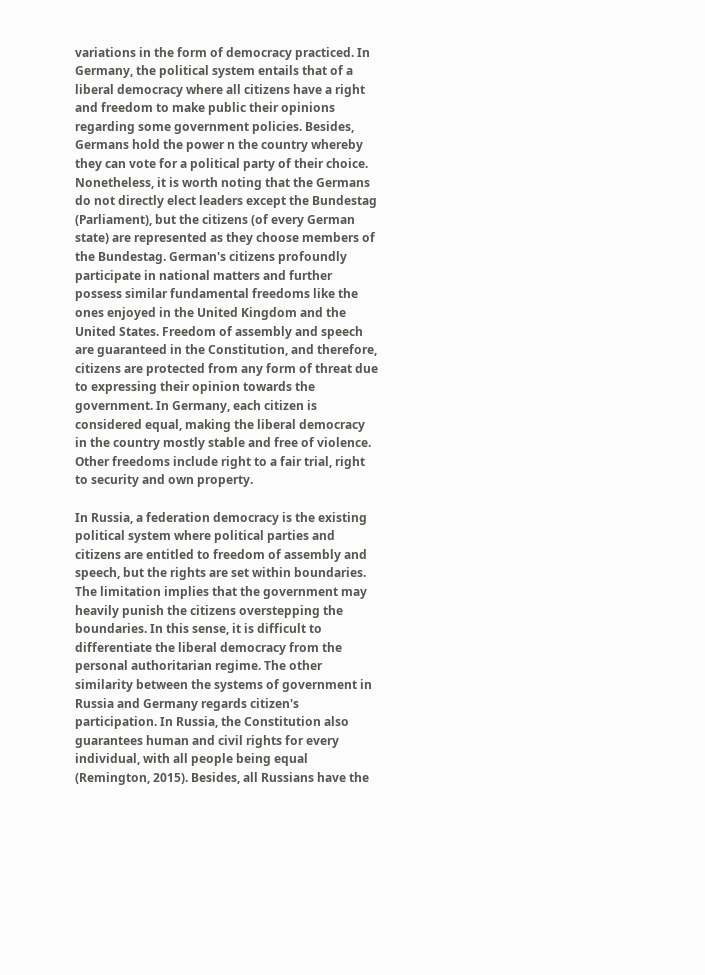variations in the form of democracy practiced. In Germany, the political system entails that of a liberal democracy where all citizens have a right and freedom to make public their opinions regarding some government policies. Besides, Germans hold the power n the country whereby they can vote for a political party of their choice. Nonetheless, it is worth noting that the Germans do not directly elect leaders except the Bundestag (Parliament), but the citizens (of every German state) are represented as they choose members of the Bundestag. German's citizens profoundly participate in national matters and further possess similar fundamental freedoms like the ones enjoyed in the United Kingdom and the United States. Freedom of assembly and speech are guaranteed in the Constitution, and therefore, citizens are protected from any form of threat due to expressing their opinion towards the government. In Germany, each citizen is considered equal, making the liberal democracy in the country mostly stable and free of violence. Other freedoms include right to a fair trial, right to security and own property.

In Russia, a federation democracy is the existing political system where political parties and citizens are entitled to freedom of assembly and speech, but the rights are set within boundaries. The limitation implies that the government may heavily punish the citizens overstepping the boundaries. In this sense, it is difficult to differentiate the liberal democracy from the personal authoritarian regime. The other similarity between the systems of government in Russia and Germany regards citizen's participation. In Russia, the Constitution also guarantees human and civil rights for every individual, with all people being equal (Remington, 2015). Besides, all Russians have the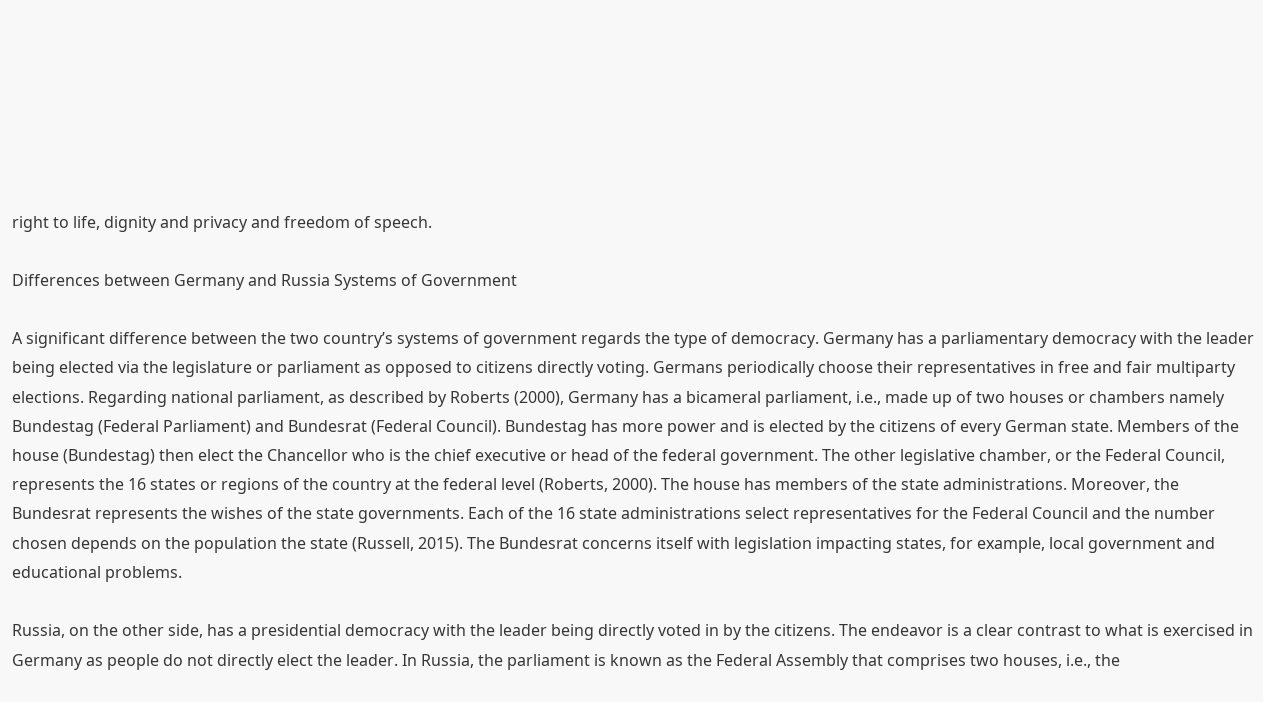right to life, dignity and privacy and freedom of speech.

Differences between Germany and Russia Systems of Government

A significant difference between the two country’s systems of government regards the type of democracy. Germany has a parliamentary democracy with the leader being elected via the legislature or parliament as opposed to citizens directly voting. Germans periodically choose their representatives in free and fair multiparty elections. Regarding national parliament, as described by Roberts (2000), Germany has a bicameral parliament, i.e., made up of two houses or chambers namely Bundestag (Federal Parliament) and Bundesrat (Federal Council). Bundestag has more power and is elected by the citizens of every German state. Members of the house (Bundestag) then elect the Chancellor who is the chief executive or head of the federal government. The other legislative chamber, or the Federal Council, represents the 16 states or regions of the country at the federal level (Roberts, 2000). The house has members of the state administrations. Moreover, the Bundesrat represents the wishes of the state governments. Each of the 16 state administrations select representatives for the Federal Council and the number chosen depends on the population the state (Russell, 2015). The Bundesrat concerns itself with legislation impacting states, for example, local government and educational problems.

Russia, on the other side, has a presidential democracy with the leader being directly voted in by the citizens. The endeavor is a clear contrast to what is exercised in Germany as people do not directly elect the leader. In Russia, the parliament is known as the Federal Assembly that comprises two houses, i.e., the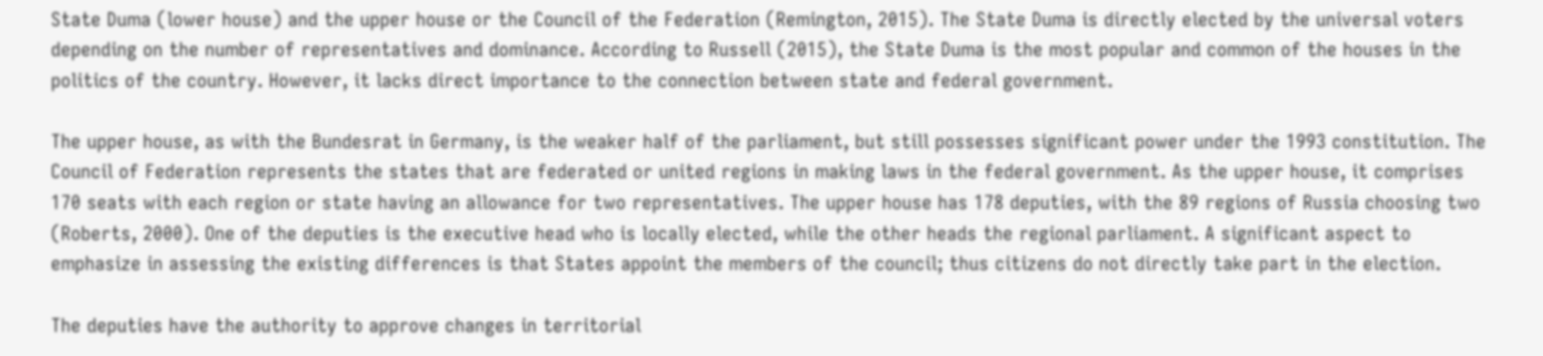State Duma (lower house) and the upper house or the Council of the Federation (Remington, 2015). The State Duma is directly elected by the universal voters depending on the number of representatives and dominance. According to Russell (2015), the State Duma is the most popular and common of the houses in the politics of the country. However, it lacks direct importance to the connection between state and federal government.

The upper house, as with the Bundesrat in Germany, is the weaker half of the parliament, but still possesses significant power under the 1993 constitution. The Council of Federation represents the states that are federated or united regions in making laws in the federal government. As the upper house, it comprises 170 seats with each region or state having an allowance for two representatives. The upper house has 178 deputies, with the 89 regions of Russia choosing two (Roberts, 2000). One of the deputies is the executive head who is locally elected, while the other heads the regional parliament. A significant aspect to emphasize in assessing the existing differences is that States appoint the members of the council; thus citizens do not directly take part in the election.

The deputies have the authority to approve changes in territorial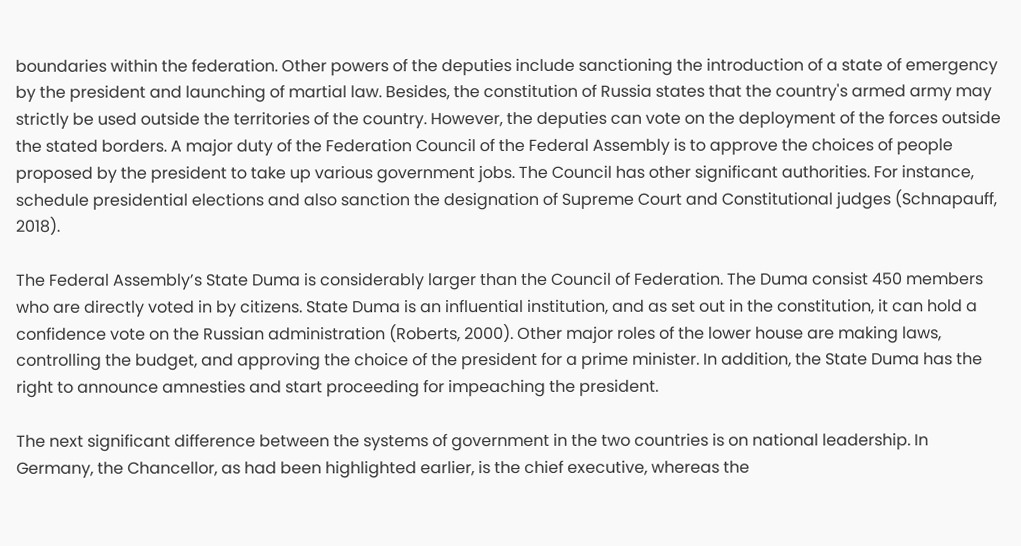boundaries within the federation. Other powers of the deputies include sanctioning the introduction of a state of emergency by the president and launching of martial law. Besides, the constitution of Russia states that the country's armed army may strictly be used outside the territories of the country. However, the deputies can vote on the deployment of the forces outside the stated borders. A major duty of the Federation Council of the Federal Assembly is to approve the choices of people proposed by the president to take up various government jobs. The Council has other significant authorities. For instance, schedule presidential elections and also sanction the designation of Supreme Court and Constitutional judges (Schnapauff, 2018).

The Federal Assembly’s State Duma is considerably larger than the Council of Federation. The Duma consist 450 members who are directly voted in by citizens. State Duma is an influential institution, and as set out in the constitution, it can hold a confidence vote on the Russian administration (Roberts, 2000). Other major roles of the lower house are making laws, controlling the budget, and approving the choice of the president for a prime minister. In addition, the State Duma has the right to announce amnesties and start proceeding for impeaching the president.

The next significant difference between the systems of government in the two countries is on national leadership. In Germany, the Chancellor, as had been highlighted earlier, is the chief executive, whereas the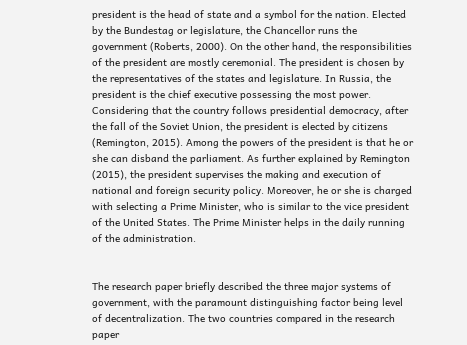president is the head of state and a symbol for the nation. Elected by the Bundestag or legislature, the Chancellor runs the government (Roberts, 2000). On the other hand, the responsibilities of the president are mostly ceremonial. The president is chosen by the representatives of the states and legislature. In Russia, the president is the chief executive possessing the most power. Considering that the country follows presidential democracy, after the fall of the Soviet Union, the president is elected by citizens (Remington, 2015). Among the powers of the president is that he or she can disband the parliament. As further explained by Remington (2015), the president supervises the making and execution of national and foreign security policy. Moreover, he or she is charged with selecting a Prime Minister, who is similar to the vice president of the United States. The Prime Minister helps in the daily running of the administration.


The research paper briefly described the three major systems of government, with the paramount distinguishing factor being level of decentralization. The two countries compared in the research paper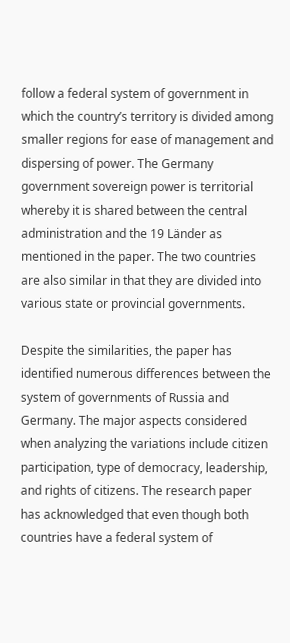follow a federal system of government in which the country’s territory is divided among smaller regions for ease of management and dispersing of power. The Germany government sovereign power is territorial whereby it is shared between the central administration and the 19 Länder as mentioned in the paper. The two countries are also similar in that they are divided into various state or provincial governments.

Despite the similarities, the paper has identified numerous differences between the system of governments of Russia and Germany. The major aspects considered when analyzing the variations include citizen participation, type of democracy, leadership, and rights of citizens. The research paper has acknowledged that even though both countries have a federal system of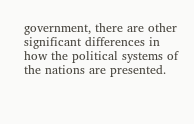government, there are other significant differences in how the political systems of the nations are presented.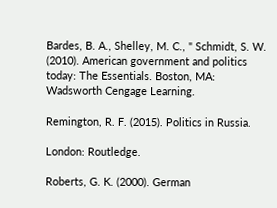Bardes, B. A., Shelley, M. C., " Schmidt, S. W. (2010). American government and politics today: The Essentials. Boston, MA: Wadsworth Cengage Learning.

Remington, R. F. (2015). Politics in Russia.

London: Routledge.

Roberts, G. K. (2000). German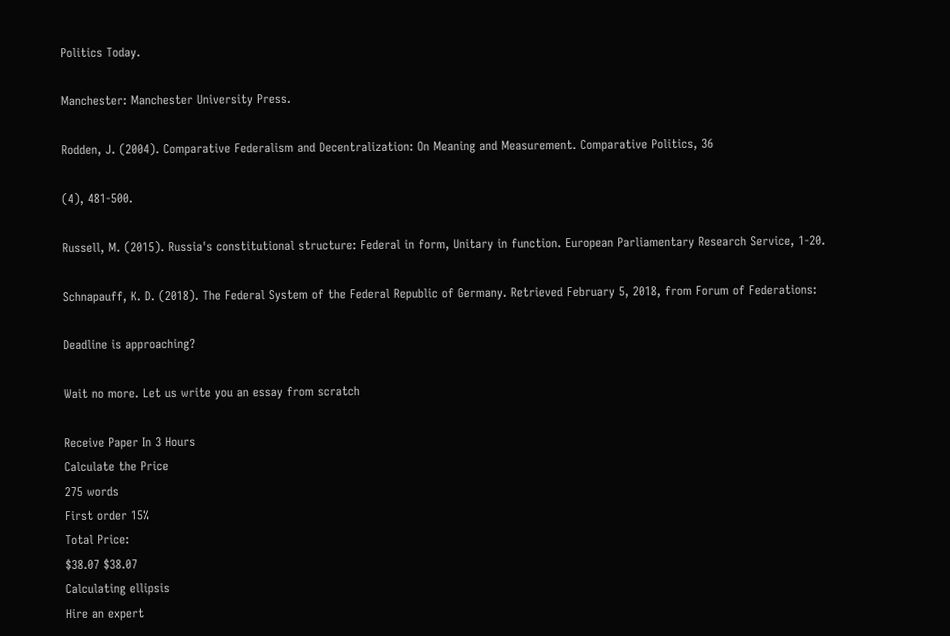Politics Today.

Manchester: Manchester University Press.

Rodden, J. (2004). Comparative Federalism and Decentralization: On Meaning and Measurement. Comparative Politics, 36

(4), 481-500.

Russell, M. (2015). Russia's constitutional structure: Federal in form, Unitary in function. European Parliamentary Research Service, 1-20.

Schnapauff, K. D. (2018). The Federal System of the Federal Republic of Germany. Retrieved February 5, 2018, from Forum of Federations:

Deadline is approaching?

Wait no more. Let us write you an essay from scratch

Receive Paper In 3 Hours
Calculate the Price
275 words
First order 15%
Total Price:
$38.07 $38.07
Calculating ellipsis
Hire an expert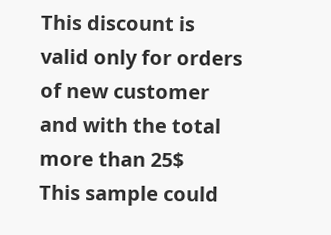This discount is valid only for orders of new customer and with the total more than 25$
This sample could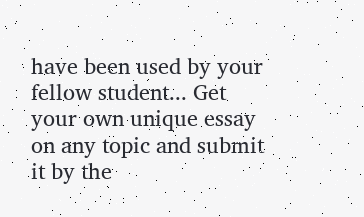have been used by your fellow student... Get your own unique essay on any topic and submit it by the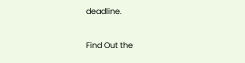deadline.

Find Out the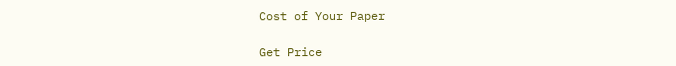Cost of Your Paper

Get Price